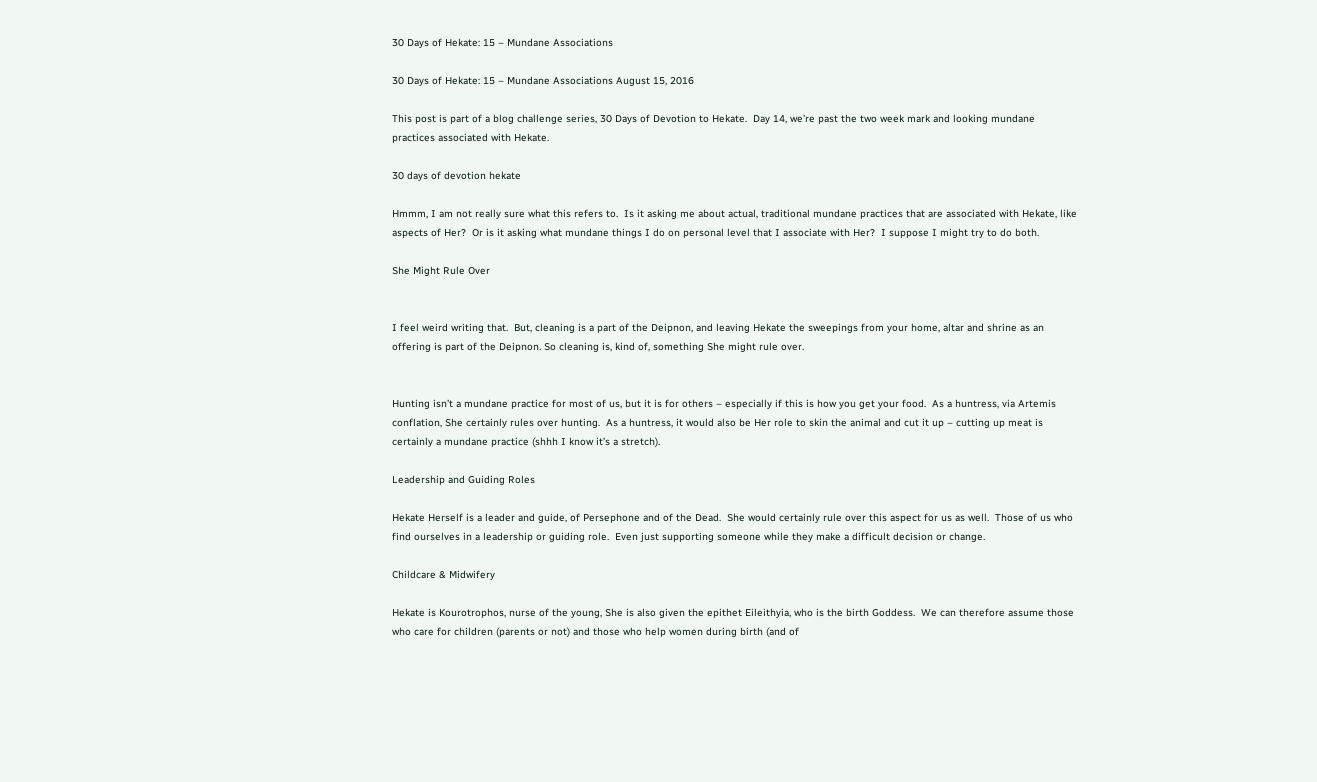30 Days of Hekate: 15 – Mundane Associations

30 Days of Hekate: 15 – Mundane Associations August 15, 2016

This post is part of a blog challenge series, 30 Days of Devotion to Hekate.  Day 14, we’re past the two week mark and looking mundane practices associated with Hekate.

30 days of devotion hekate

Hmmm, I am not really sure what this refers to.  Is it asking me about actual, traditional mundane practices that are associated with Hekate, like aspects of Her?  Or is it asking what mundane things I do on personal level that I associate with Her?  I suppose I might try to do both.

She Might Rule Over


I feel weird writing that.  But, cleaning is a part of the Deipnon, and leaving Hekate the sweepings from your home, altar and shrine as an offering is part of the Deipnon. So cleaning is, kind of, something She might rule over.


Hunting isn’t a mundane practice for most of us, but it is for others – especially if this is how you get your food.  As a huntress, via Artemis conflation, She certainly rules over hunting.  As a huntress, it would also be Her role to skin the animal and cut it up – cutting up meat is certainly a mundane practice (shhh I know it’s a stretch).

Leadership and Guiding Roles

Hekate Herself is a leader and guide, of Persephone and of the Dead.  She would certainly rule over this aspect for us as well.  Those of us who find ourselves in a leadership or guiding role.  Even just supporting someone while they make a difficult decision or change.

Childcare & Midwifery

Hekate is Kourotrophos, nurse of the young, She is also given the epithet Eileithyia, who is the birth Goddess.  We can therefore assume those who care for children (parents or not) and those who help women during birth (and of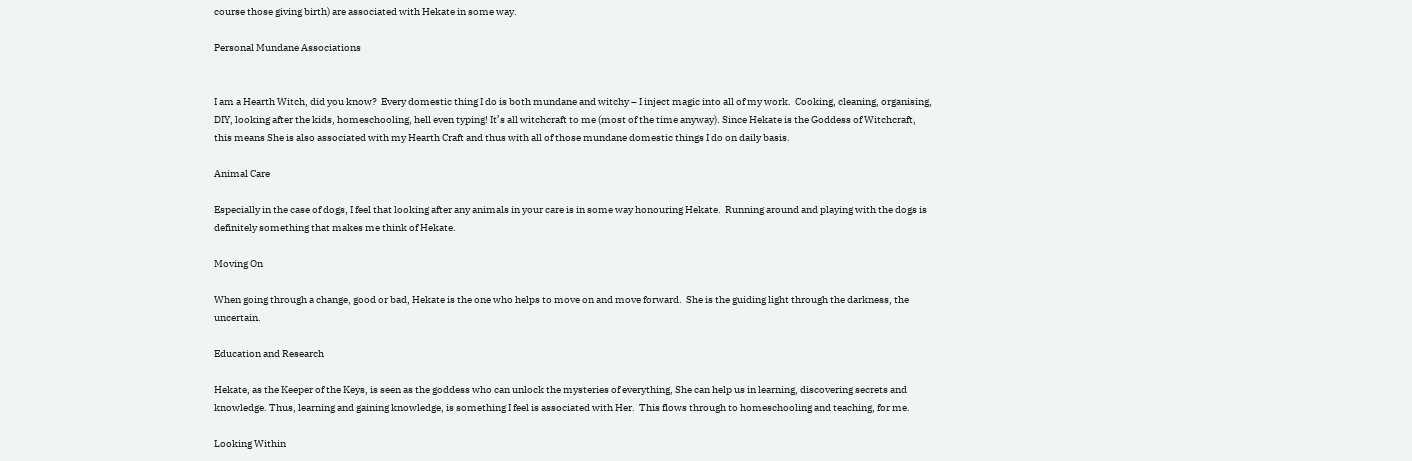course those giving birth) are associated with Hekate in some way.

Personal Mundane Associations


I am a Hearth Witch, did you know?  Every domestic thing I do is both mundane and witchy – I inject magic into all of my work.  Cooking, cleaning, organising, DIY, looking after the kids, homeschooling, hell even typing! It’s all witchcraft to me (most of the time anyway). Since Hekate is the Goddess of Witchcraft, this means She is also associated with my Hearth Craft and thus with all of those mundane domestic things I do on daily basis.

Animal Care

Especially in the case of dogs, I feel that looking after any animals in your care is in some way honouring Hekate.  Running around and playing with the dogs is definitely something that makes me think of Hekate.

Moving On

When going through a change, good or bad, Hekate is the one who helps to move on and move forward.  She is the guiding light through the darkness, the uncertain.

Education and Research

Hekate, as the Keeper of the Keys, is seen as the goddess who can unlock the mysteries of everything, She can help us in learning, discovering secrets and knowledge. Thus, learning and gaining knowledge, is something I feel is associated with Her.  This flows through to homeschooling and teaching, for me.

Looking Within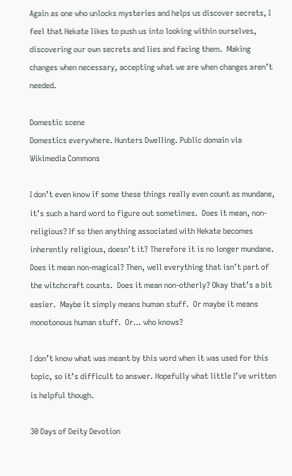Again as one who unlocks mysteries and helps us discover secrets, I feel that Hekate likes to push us into looking within ourselves, discovering our own secrets and lies and facing them.  Making changes when necessary, accepting what we are when changes aren’t needed.

Domestic scene
Domestics everywhere. Hunters Dwelling. Public domain via Wikimedia Commons

I don’t even know if some these things really even count as mundane, it’s such a hard word to figure out sometimes.  Does it mean, non-religious? If so then anything associated with Hekate becomes inherently religious, doesn’t it? Therefore it is no longer mundane.  Does it mean non-magical? Then, well everything that isn’t part of the witchcraft counts.  Does it mean non-otherly? Okay that’s a bit easier.  Maybe it simply means human stuff.  Or maybe it means monotonous human stuff.  Or… who knows?

I don’t know what was meant by this word when it was used for this topic, so it’s difficult to answer. Hopefully what little I’ve written is helpful though.

30 Days of Deity Devotion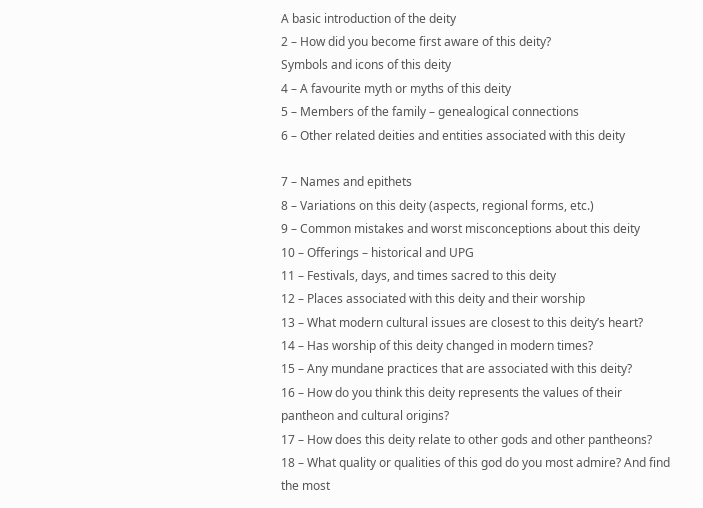A basic introduction of the deity
2 – How did you become first aware of this deity?
Symbols and icons of this deity
4 – A favourite myth or myths of this deity
5 – Members of the family – genealogical connections
6 – Other related deities and entities associated with this deity

7 – Names and epithets
8 – Variations on this deity (aspects, regional forms, etc.)
9 – Common mistakes and worst misconceptions about this deity
10 – Offerings – historical and UPG
11 – Festivals, days, and times sacred to this deity
12 – Places associated with this deity and their worship
13 – What modern cultural issues are closest to this deity’s heart?
14 – Has worship of this deity changed in modern times?
15 – Any mundane practices that are associated with this deity?
16 – How do you think this deity represents the values of their pantheon and cultural origins?
17 – How does this deity relate to other gods and other pantheons?
18 – What quality or qualities of this god do you most admire? And find the most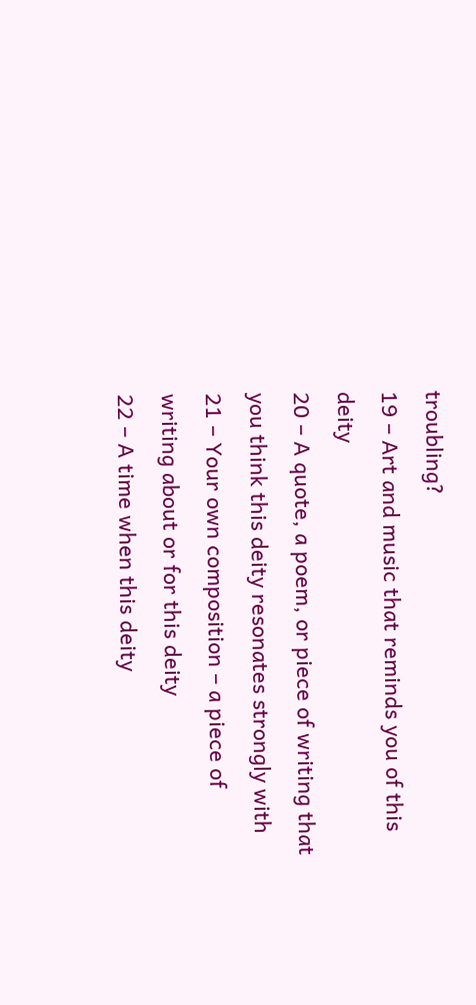troubling?
19 – Art and music that reminds you of this deity
20 – A quote, a poem, or piece of writing that you think this deity resonates strongly with
21 – Your own composition – a piece of writing about or for this deity
22 – A time when this deity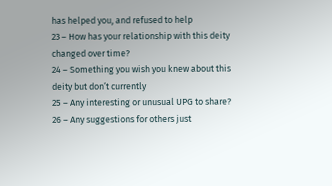has helped you, and refused to help
23 – How has your relationship with this deity changed over time?
24 – Something you wish you knew about this deity but don’t currently
25 – Any interesting or unusual UPG to share?
26 – Any suggestions for others just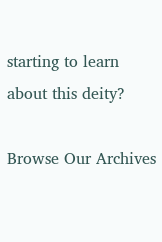starting to learn about this deity?

Browse Our Archives